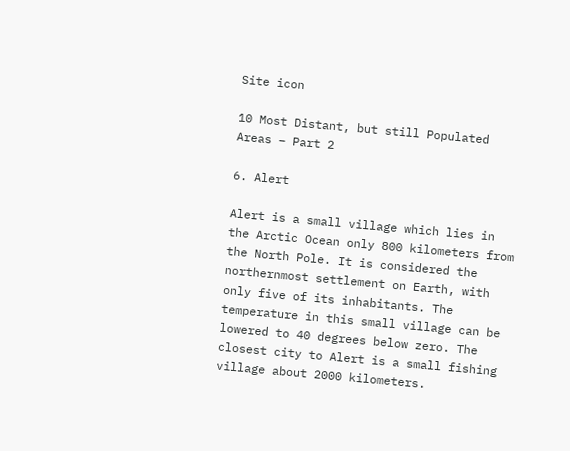Site icon

10 Most Distant, but still Populated Areas – Part 2

6. Alert

Alert is a small village which lies in the Arctic Ocean only 800 kilometers from the North Pole. It is considered the northernmost settlement on Earth, with only five of its inhabitants. The temperature in this small village can be lowered to 40 degrees below zero. The closest city to Alert is a small fishing village about 2000 kilometers.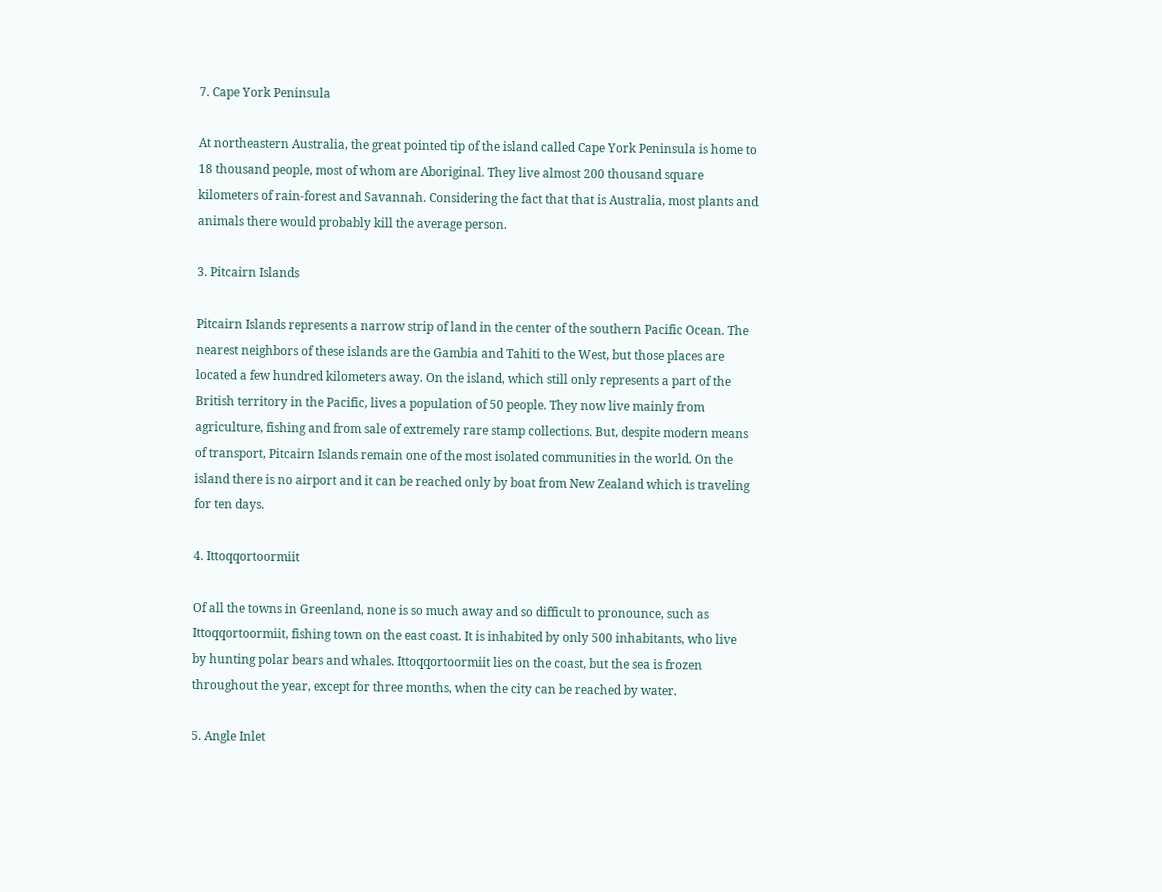7. Cape York Peninsula

At northeastern Australia, the great pointed tip of the island called Cape York Peninsula is home to 18 thousand people, most of whom are Aboriginal. They live almost 200 thousand square kilometers of rain-forest and Savannah. Considering the fact that that is Australia, most plants and animals there would probably kill the average person.

3. Pitcairn Islands

Pitcairn Islands represents a narrow strip of land in the center of the southern Pacific Ocean. The nearest neighbors of these islands are the Gambia and Tahiti to the West, but those places are located a few hundred kilometers away. On the island, which still only represents a part of the British territory in the Pacific, lives a population of 50 people. They now live mainly from agriculture, fishing and from sale of extremely rare stamp collections. But, despite modern means of transport, Pitcairn Islands remain one of the most isolated communities in the world. On the island there is no airport and it can be reached only by boat from New Zealand which is traveling for ten days.

4. Ittoqqortoormiit

Of all the towns in Greenland, none is so much away and so difficult to pronounce, such as Ittoqqortoormiit, fishing town on the east coast. It is inhabited by only 500 inhabitants, who live by hunting polar bears and whales. Ittoqqortoormiit lies on the coast, but the sea is frozen throughout the year, except for three months, when the city can be reached by water.

5. Angle Inlet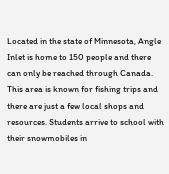Located in the state of Minnesota, Angle Inlet is home to 150 people and there can only be reached through Canada. This area is known for fishing trips and there are just a few local shops and resources. Students arrive to school with their snowmobiles in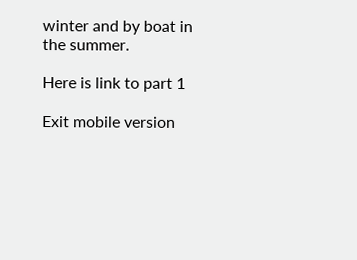winter and by boat in the summer.

Here is link to part 1

Exit mobile version